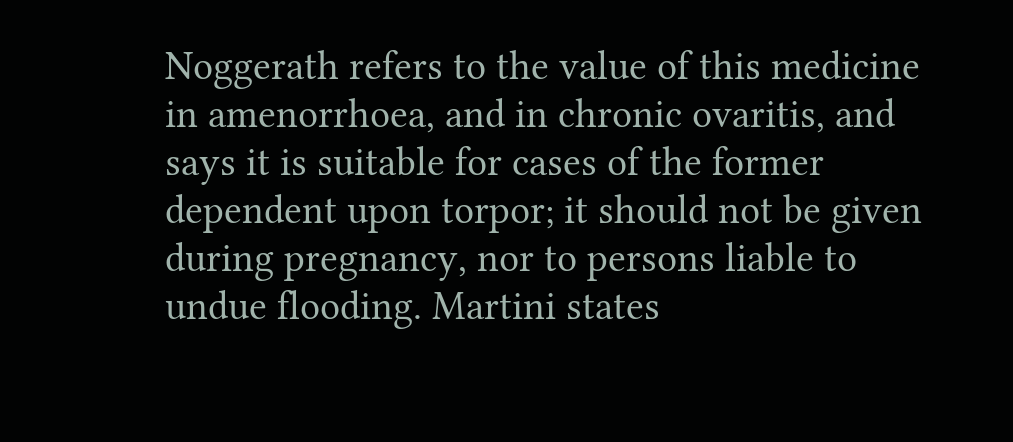Noggerath refers to the value of this medicine in amenorrhoea, and in chronic ovaritis, and says it is suitable for cases of the former dependent upon torpor; it should not be given during pregnancy, nor to persons liable to undue flooding. Martini states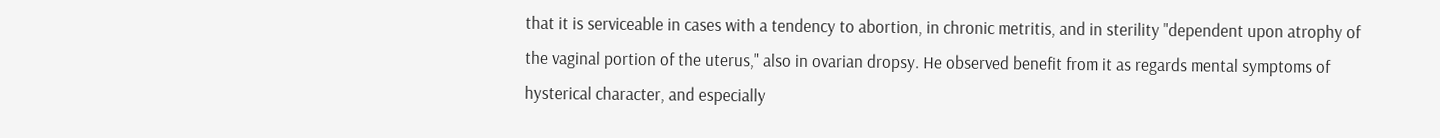that it is serviceable in cases with a tendency to abortion, in chronic metritis, and in sterility "dependent upon atrophy of the vaginal portion of the uterus," also in ovarian dropsy. He observed benefit from it as regards mental symptoms of hysterical character, and especially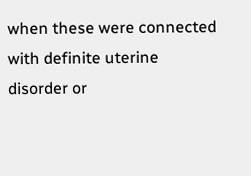when these were connected with definite uterine disorder or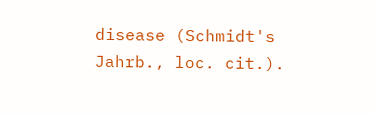disease (Schmidt's Jahrb., loc. cit.).